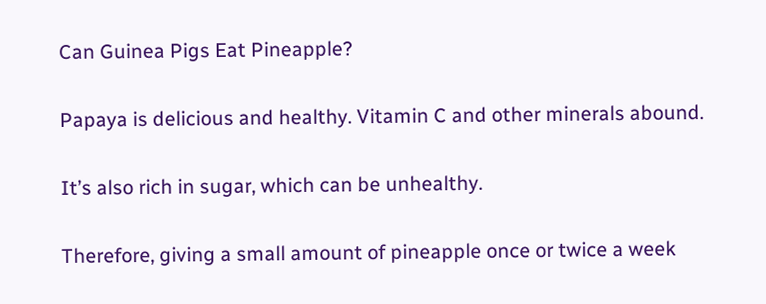Can Guinea Pigs Eat Pineapple?

Papaya is delicious and healthy. Vitamin C and other minerals abound.

It’s also rich in sugar, which can be unhealthy.

Therefore, giving a small amount of pineapple once or twice a week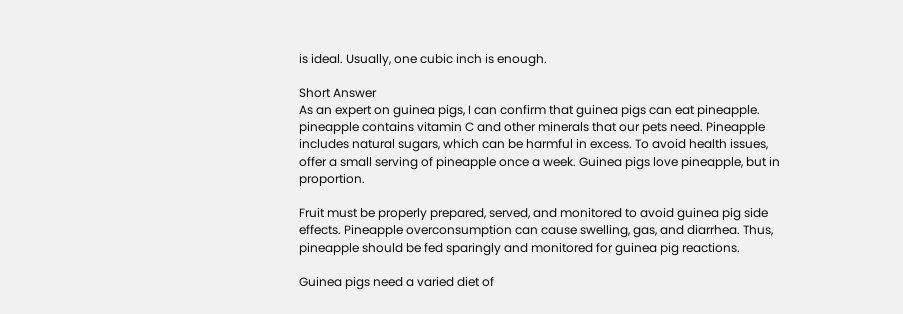is ideal. Usually, one cubic inch is enough.

Short Answer
As an expert on guinea pigs, I can confirm that guinea pigs can eat pineapple. pineapple contains vitamin C and other minerals that our pets need. Pineapple includes natural sugars, which can be harmful in excess. To avoid health issues, offer a small serving of pineapple once a week. Guinea pigs love pineapple, but in proportion.

Fruit must be properly prepared, served, and monitored to avoid guinea pig side effects. Pineapple overconsumption can cause swelling, gas, and diarrhea. Thus, pineapple should be fed sparingly and monitored for guinea pig reactions.

Guinea pigs need a varied diet of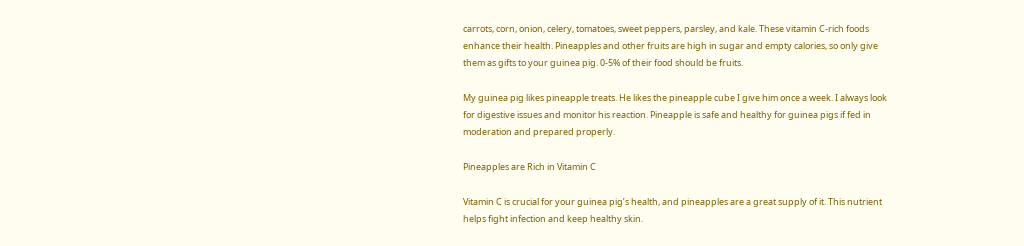carrots, corn, onion, celery, tomatoes, sweet peppers, parsley, and kale. These vitamin C-rich foods enhance their health. Pineapples and other fruits are high in sugar and empty calories, so only give them as gifts to your guinea pig. 0-5% of their food should be fruits.

My guinea pig likes pineapple treats. He likes the pineapple cube I give him once a week. I always look for digestive issues and monitor his reaction. Pineapple is safe and healthy for guinea pigs if fed in moderation and prepared properly.

Pineapples are Rich in Vitamin C

Vitamin C is crucial for your guinea pig’s health, and pineapples are a great supply of it. This nutrient helps fight infection and keep healthy skin.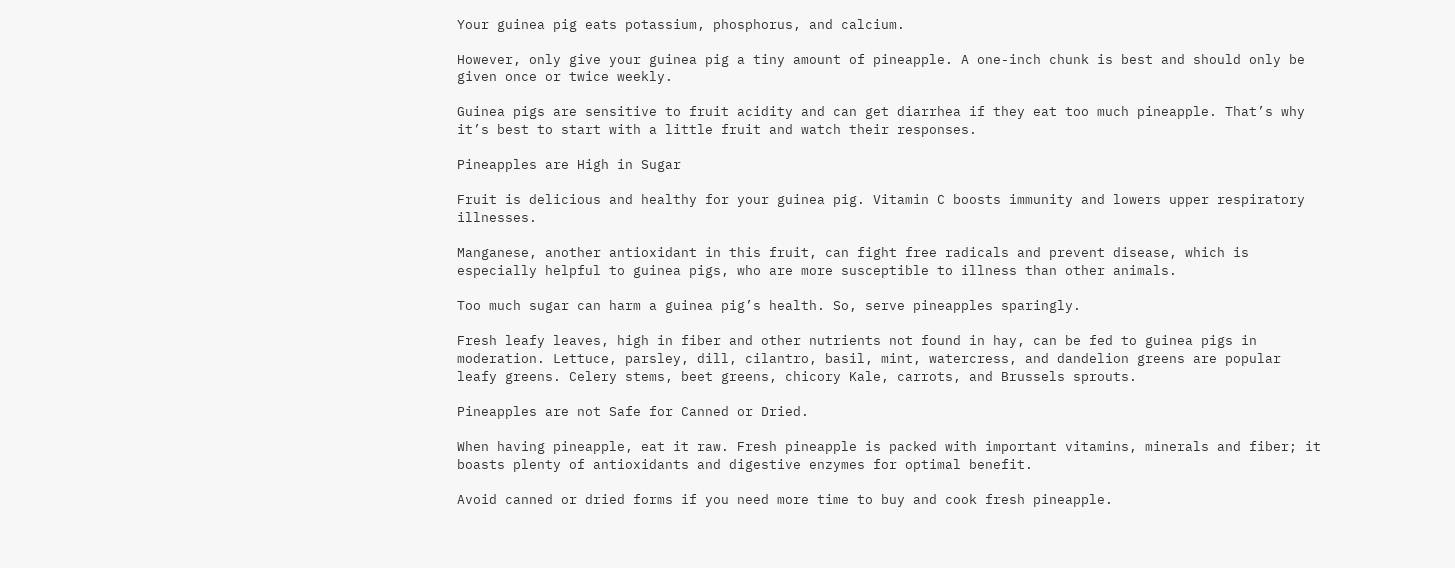Your guinea pig eats potassium, phosphorus, and calcium.

However, only give your guinea pig a tiny amount of pineapple. A one-inch chunk is best and should only be given once or twice weekly.

Guinea pigs are sensitive to fruit acidity and can get diarrhea if they eat too much pineapple. That’s why it’s best to start with a little fruit and watch their responses.

Pineapples are High in Sugar

Fruit is delicious and healthy for your guinea pig. Vitamin C boosts immunity and lowers upper respiratory illnesses.

Manganese, another antioxidant in this fruit, can fight free radicals and prevent disease, which is especially helpful to guinea pigs, who are more susceptible to illness than other animals.

Too much sugar can harm a guinea pig’s health. So, serve pineapples sparingly.

Fresh leafy leaves, high in fiber and other nutrients not found in hay, can be fed to guinea pigs in moderation. Lettuce, parsley, dill, cilantro, basil, mint, watercress, and dandelion greens are popular leafy greens. Celery stems, beet greens, chicory Kale, carrots, and Brussels sprouts.

Pineapples are not Safe for Canned or Dried.

When having pineapple, eat it raw. Fresh pineapple is packed with important vitamins, minerals and fiber; it boasts plenty of antioxidants and digestive enzymes for optimal benefit.

Avoid canned or dried forms if you need more time to buy and cook fresh pineapple.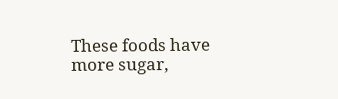These foods have more sugar,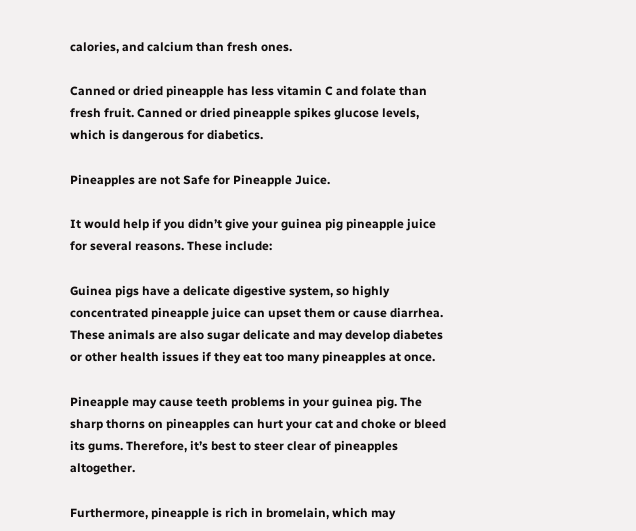calories, and calcium than fresh ones.

Canned or dried pineapple has less vitamin C and folate than fresh fruit. Canned or dried pineapple spikes glucose levels, which is dangerous for diabetics.

Pineapples are not Safe for Pineapple Juice.

It would help if you didn’t give your guinea pig pineapple juice for several reasons. These include:

Guinea pigs have a delicate digestive system, so highly concentrated pineapple juice can upset them or cause diarrhea. These animals are also sugar delicate and may develop diabetes or other health issues if they eat too many pineapples at once.

Pineapple may cause teeth problems in your guinea pig. The sharp thorns on pineapples can hurt your cat and choke or bleed its gums. Therefore, it’s best to steer clear of pineapples altogether.

Furthermore, pineapple is rich in bromelain, which may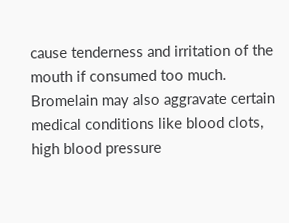cause tenderness and irritation of the mouth if consumed too much. Bromelain may also aggravate certain medical conditions like blood clots, high blood pressure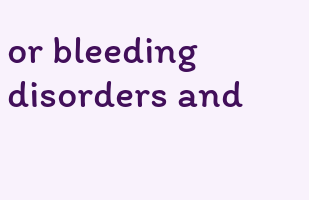or bleeding disorders and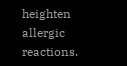heighten allergic reactions.